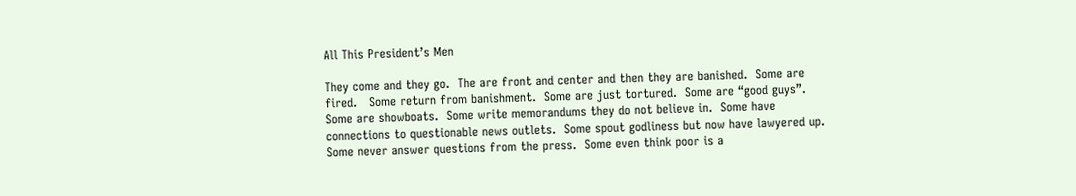All This President’s Men

They come and they go.  The are front and center and then they are banished.  Some are fired.   Some return from banishment.  Some are just tortured.  Some are “good guys”.  Some are showboats.  Some write memorandums they do not believe in.  Some have connections to questionable news outlets.  Some spout godliness but now have lawyered up.  Some never answer questions from the press.  Some even think poor is a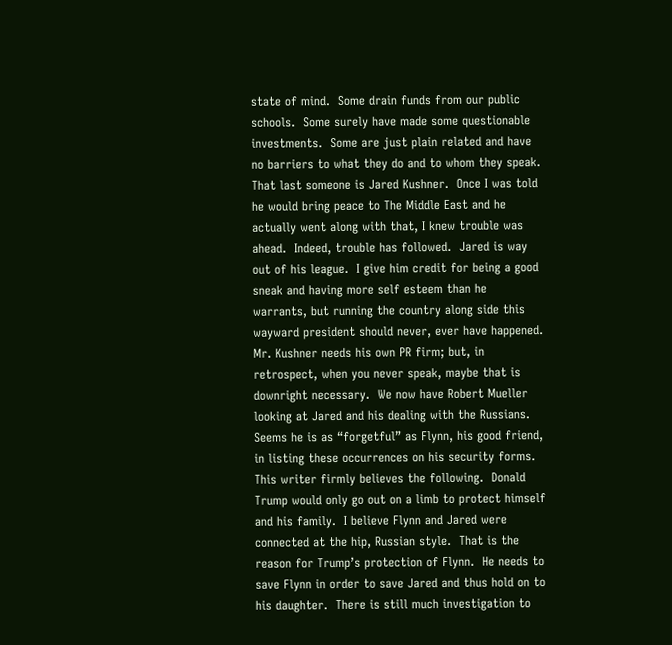state of mind.  Some drain funds from our public schools.  Some surely have made some questionable investments.  Some are just plain related and have no barriers to what they do and to whom they speak.  That last someone is Jared Kushner.  Once I was told he would bring peace to The Middle East and he actually went along with that, I knew trouble was ahead.  Indeed, trouble has followed.  Jared is way out of his league.  I give him credit for being a good sneak and having more self esteem than he warrants, but running the country along side this wayward president should never, ever have happened.  Mr. Kushner needs his own PR firm; but, in retrospect, when you never speak, maybe that is downright necessary.  We now have Robert Mueller looking at Jared and his dealing with the Russians.  Seems he is as “forgetful” as Flynn, his good friend,  in listing these occurrences on his security forms.  This writer firmly believes the following.  Donald Trump would only go out on a limb to protect himself and his family.  I believe Flynn and Jared were connected at the hip, Russian style.  That is the reason for Trump’s protection of Flynn.  He needs to save Flynn in order to save Jared and thus hold on to his daughter.  There is still much investigation to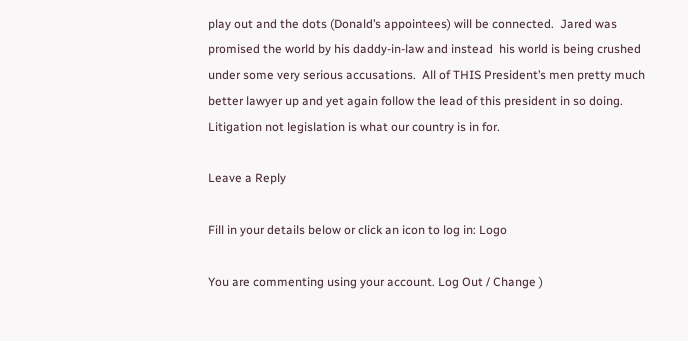play out and the dots (Donald’s appointees) will be connected.  Jared was promised the world by his daddy-in-law and instead  his world is being crushed under some very serious accusations.  All of THIS President’s men pretty much better lawyer up and yet again follow the lead of this president in so doing.  Litigation not legislation is what our country is in for.

Leave a Reply

Fill in your details below or click an icon to log in: Logo

You are commenting using your account. Log Out / Change )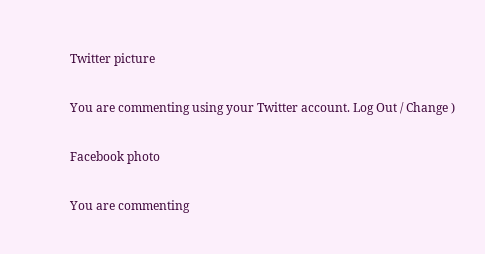Twitter picture

You are commenting using your Twitter account. Log Out / Change )

Facebook photo

You are commenting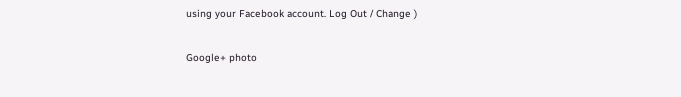using your Facebook account. Log Out / Change )

Google+ photo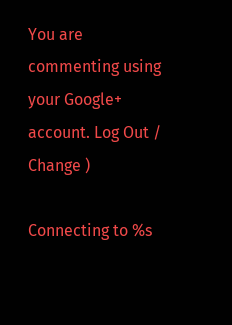You are commenting using your Google+ account. Log Out / Change )

Connecting to %s